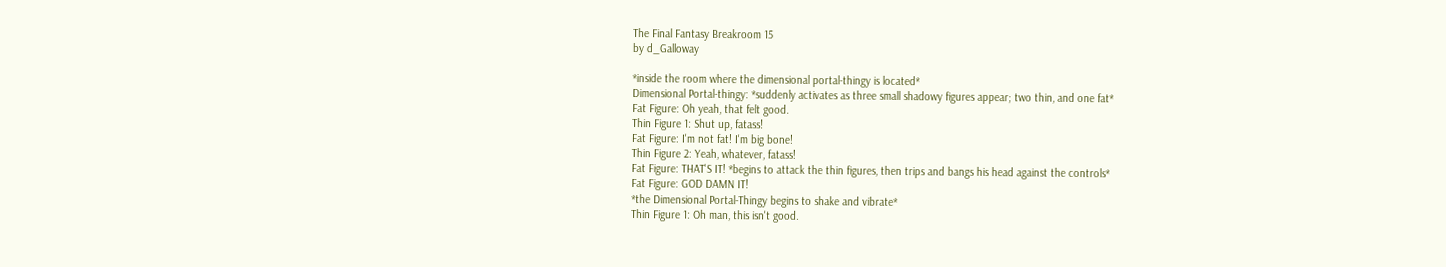The Final Fantasy Breakroom 15
by d_Galloway

*inside the room where the dimensional portal-thingy is located*
Dimensional Portal-thingy: *suddenly activates as three small shadowy figures appear; two thin, and one fat*
Fat Figure: Oh yeah, that felt good.
Thin Figure 1: Shut up, fatass!
Fat Figure: I'm not fat! I'm big bone!
Thin Figure 2: Yeah, whatever, fatass!
Fat Figure: THAT'S IT! *begins to attack the thin figures, then trips and bangs his head against the controls*
Fat Figure: GOD DAMN IT!
*the Dimensional Portal-Thingy begins to shake and vibrate*
Thin Figure 1: Oh man, this isn't good.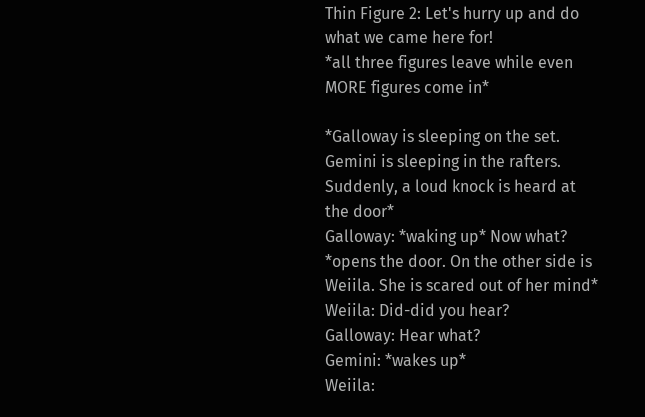Thin Figure 2: Let's hurry up and do what we came here for!
*all three figures leave while even MORE figures come in*

*Galloway is sleeping on the set. Gemini is sleeping in the rafters. Suddenly, a loud knock is heard at the door*
Galloway: *waking up* Now what? *opens the door. On the other side is Weiila. She is scared out of her mind*
Weiila: Did-did you hear?
Galloway: Hear what?
Gemini: *wakes up*
Weiila: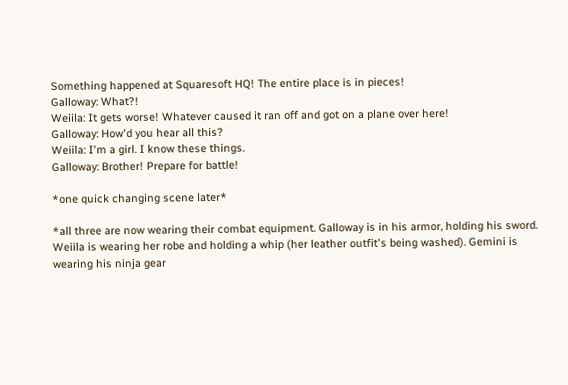Something happened at Squaresoft HQ! The entire place is in pieces!
Galloway: What?!
Weiila: It gets worse! Whatever caused it ran off and got on a plane over here!
Galloway: How'd you hear all this?
Weiila: I'm a girl. I know these things.
Galloway: Brother! Prepare for battle!

*one quick changing scene later*

*all three are now wearing their combat equipment. Galloway is in his armor, holding his sword. Weiila is wearing her robe and holding a whip (her leather outfit's being washed). Gemini is wearing his ninja gear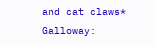and cat claws*
Galloway: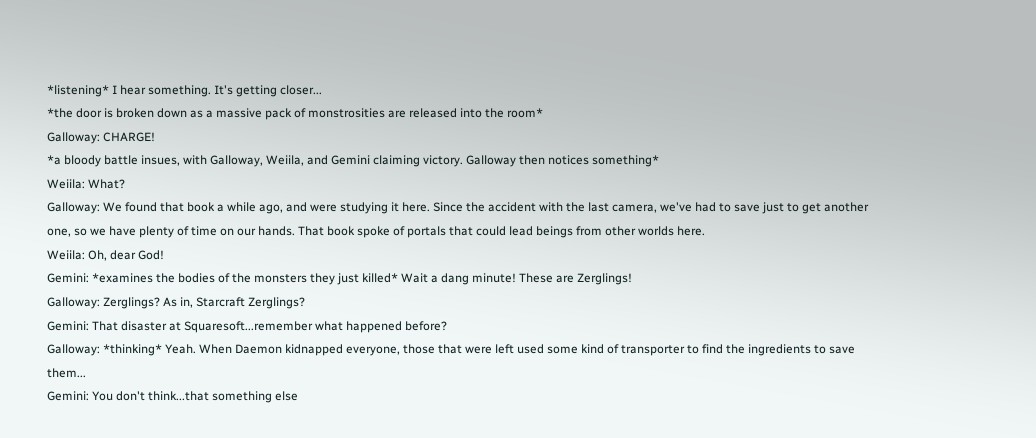*listening* I hear something. It's getting closer...
*the door is broken down as a massive pack of monstrosities are released into the room*
Galloway: CHARGE!
*a bloody battle insues, with Galloway, Weiila, and Gemini claiming victory. Galloway then notices something*
Weiila: What?
Galloway: We found that book a while ago, and were studying it here. Since the accident with the last camera, we've had to save just to get another one, so we have plenty of time on our hands. That book spoke of portals that could lead beings from other worlds here.
Weiila: Oh, dear God!
Gemini: *examines the bodies of the monsters they just killed* Wait a dang minute! These are Zerglings!
Galloway: Zerglings? As in, Starcraft Zerglings?
Gemini: That disaster at Squaresoft...remember what happened before?
Galloway: *thinking* Yeah. When Daemon kidnapped everyone, those that were left used some kind of transporter to find the ingredients to save them...
Gemini: You don't think...that something else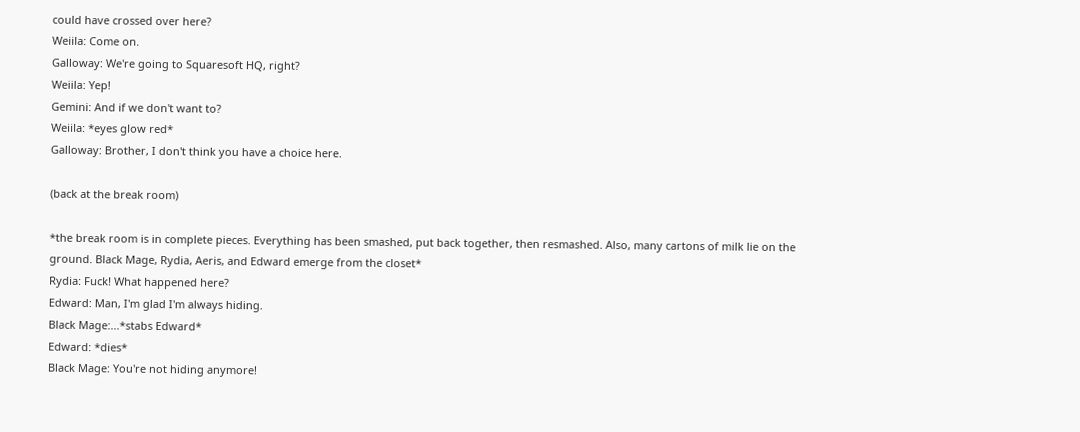could have crossed over here?
Weiila: Come on.
Galloway: We're going to Squaresoft HQ, right?
Weiila: Yep!
Gemini: And if we don't want to?
Weiila: *eyes glow red*
Galloway: Brother, I don't think you have a choice here.

(back at the break room)

*the break room is in complete pieces. Everything has been smashed, put back together, then resmashed. Also, many cartons of milk lie on the ground. Black Mage, Rydia, Aeris, and Edward emerge from the closet*
Rydia: Fuck! What happened here?
Edward: Man, I'm glad I'm always hiding.
Black Mage:...*stabs Edward*
Edward: *dies*
Black Mage: You're not hiding anymore!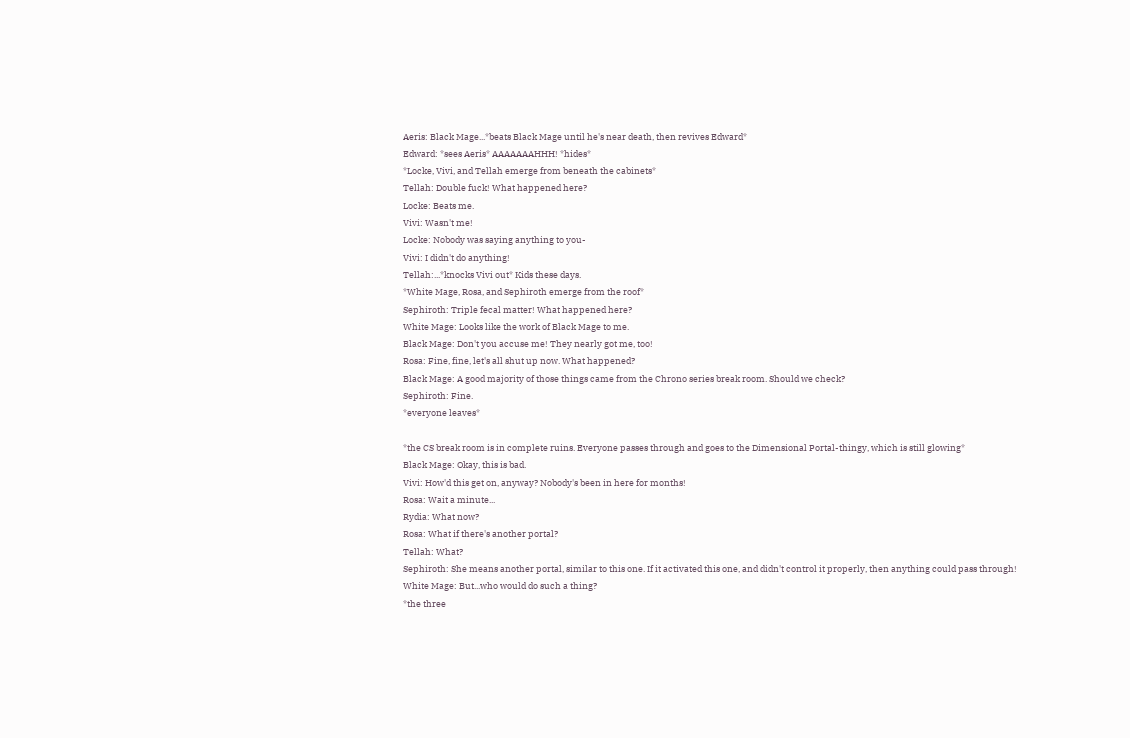Aeris: Black Mage...*beats Black Mage until he's near death, then revives Edward*
Edward: *sees Aeris* AAAAAAAHHH! *hides*
*Locke, Vivi, and Tellah emerge from beneath the cabinets*
Tellah: Double fuck! What happened here?
Locke: Beats me.
Vivi: Wasn't me!
Locke: Nobody was saying anything to you-
Vivi: I didn't do anything!
Tellah:...*knocks Vivi out* Kids these days.
*White Mage, Rosa, and Sephiroth emerge from the roof*
Sephiroth: Triple fecal matter! What happened here?
White Mage: Looks like the work of Black Mage to me.
Black Mage: Don't you accuse me! They nearly got me, too!
Rosa: Fine, fine, let's all shut up now. What happened?
Black Mage: A good majority of those things came from the Chrono series break room. Should we check?
Sephiroth: Fine.
*everyone leaves*

*the CS break room is in complete ruins. Everyone passes through and goes to the Dimensional Portal-thingy, which is still glowing*
Black Mage: Okay, this is bad.
Vivi: How'd this get on, anyway? Nobody's been in here for months!
Rosa: Wait a minute...
Rydia: What now?
Rosa: What if there's another portal?
Tellah: What?
Sephiroth: She means another portal, similar to this one. If it activated this one, and didn't control it properly, then anything could pass through!
White Mage: But...who would do such a thing?
*the three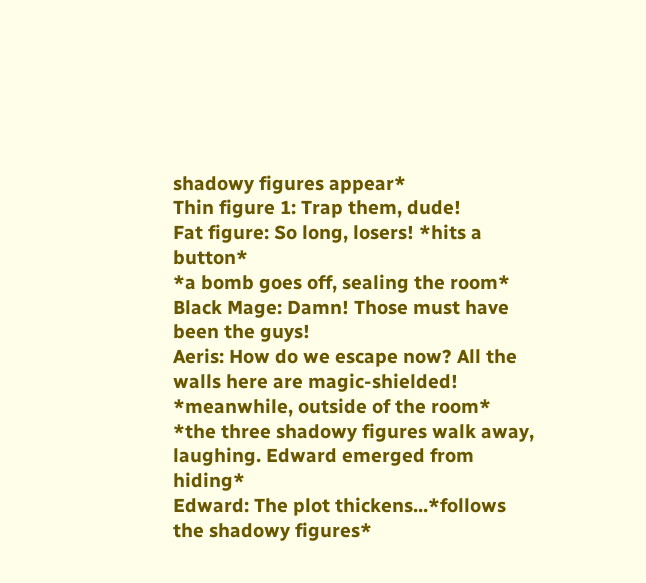shadowy figures appear*
Thin figure 1: Trap them, dude!
Fat figure: So long, losers! *hits a button*
*a bomb goes off, sealing the room*
Black Mage: Damn! Those must have been the guys!
Aeris: How do we escape now? All the walls here are magic-shielded!
*meanwhile, outside of the room*
*the three shadowy figures walk away, laughing. Edward emerged from hiding*
Edward: The plot thickens...*follows the shadowy figures*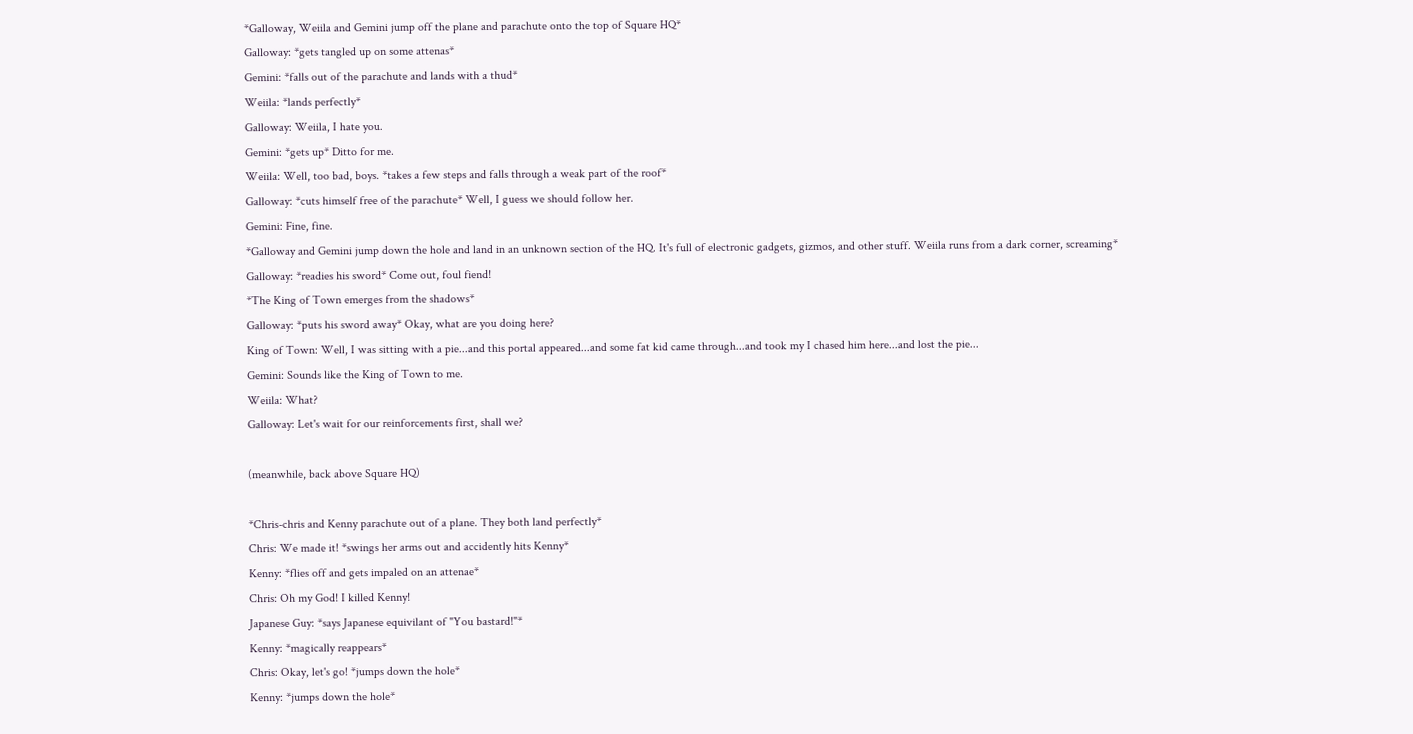*Galloway, Weiila and Gemini jump off the plane and parachute onto the top of Square HQ*
Galloway: *gets tangled up on some attenas*
Gemini: *falls out of the parachute and lands with a thud*
Weiila: *lands perfectly*
Galloway: Weiila, I hate you.
Gemini: *gets up* Ditto for me.
Weiila: Well, too bad, boys. *takes a few steps and falls through a weak part of the roof*
Galloway: *cuts himself free of the parachute* Well, I guess we should follow her.
Gemini: Fine, fine.
*Galloway and Gemini jump down the hole and land in an unknown section of the HQ. It's full of electronic gadgets, gizmos, and other stuff. Weiila runs from a dark corner, screaming*
Galloway: *readies his sword* Come out, foul fiend!
*The King of Town emerges from the shadows*
Galloway: *puts his sword away* Okay, what are you doing here?
King of Town: Well, I was sitting with a pie...and this portal appeared...and some fat kid came through...and took my I chased him here...and lost the pie...
Gemini: Sounds like the King of Town to me.
Weiila: What?
Galloway: Let's wait for our reinforcements first, shall we?

(meanwhile, back above Square HQ)

*Chris-chris and Kenny parachute out of a plane. They both land perfectly*
Chris: We made it! *swings her arms out and accidently hits Kenny*
Kenny: *flies off and gets impaled on an attenae*
Chris: Oh my God! I killed Kenny!
Japanese Guy: *says Japanese equivilant of "You bastard!"*
Kenny: *magically reappears*
Chris: Okay, let's go! *jumps down the hole*
Kenny: *jumps down the hole*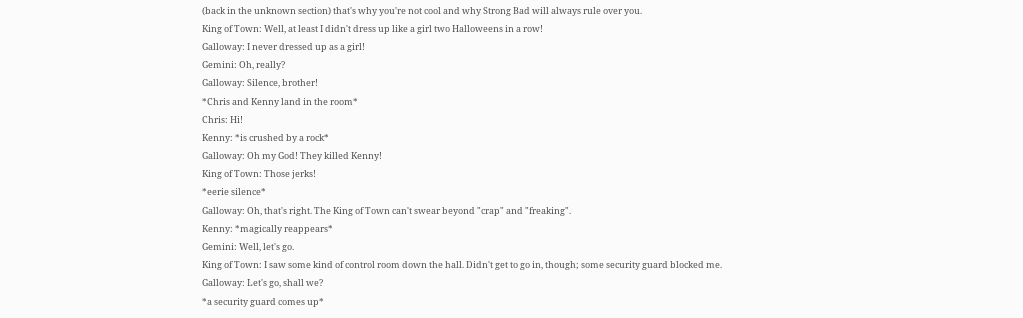(back in the unknown section) that's why you're not cool and why Strong Bad will always rule over you.
King of Town: Well, at least I didn't dress up like a girl two Halloweens in a row!
Galloway: I never dressed up as a girl!
Gemini: Oh, really?
Galloway: Silence, brother!
*Chris and Kenny land in the room*
Chris: Hi!
Kenny: *is crushed by a rock*
Galloway: Oh my God! They killed Kenny!
King of Town: Those jerks!
*eerie silence*
Galloway: Oh, that's right. The King of Town can't swear beyond "crap" and "freaking".
Kenny: *magically reappears*
Gemini: Well, let's go.
King of Town: I saw some kind of control room down the hall. Didn't get to go in, though; some security guard blocked me.
Galloway: Let's go, shall we?
*a security guard comes up*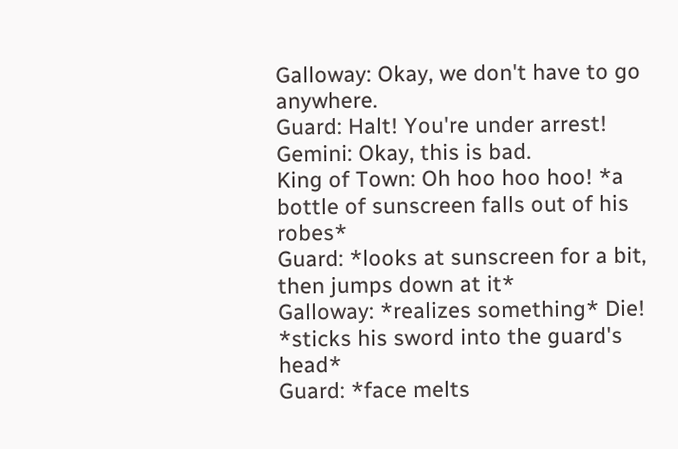Galloway: Okay, we don't have to go anywhere.
Guard: Halt! You're under arrest!
Gemini: Okay, this is bad.
King of Town: Oh hoo hoo hoo! *a bottle of sunscreen falls out of his robes*
Guard: *looks at sunscreen for a bit, then jumps down at it*
Galloway: *realizes something* Die! *sticks his sword into the guard's head*
Guard: *face melts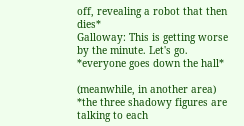off, revealing a robot that then dies*
Galloway: This is getting worse by the minute. Let's go.
*everyone goes down the hall*

(meanwhile, in another area)
*the three shadowy figures are talking to each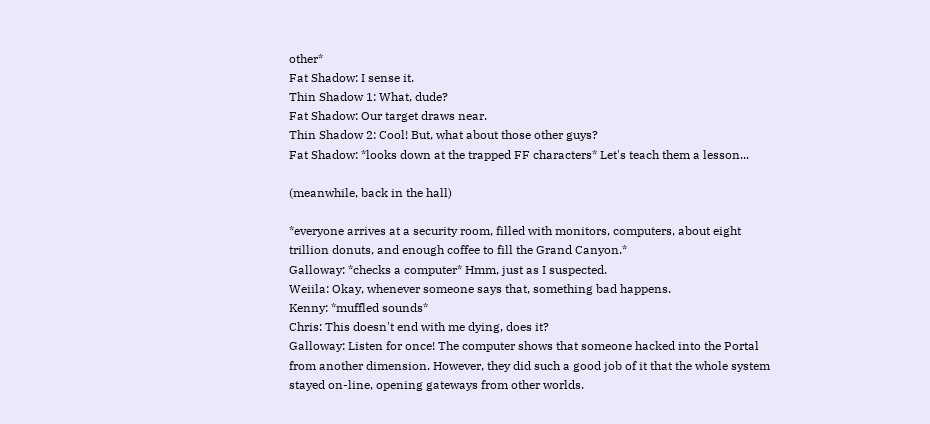other*
Fat Shadow: I sense it.
Thin Shadow 1: What, dude?
Fat Shadow: Our target draws near.
Thin Shadow 2: Cool! But, what about those other guys?
Fat Shadow: *looks down at the trapped FF characters* Let's teach them a lesson...

(meanwhile, back in the hall)

*everyone arrives at a security room, filled with monitors, computers, about eight trillion donuts, and enough coffee to fill the Grand Canyon.*
Galloway: *checks a computer* Hmm, just as I suspected.
Weiila: Okay, whenever someone says that, something bad happens.
Kenny: *muffled sounds*
Chris: This doesn't end with me dying, does it?
Galloway: Listen for once! The computer shows that someone hacked into the Portal from another dimension. However, they did such a good job of it that the whole system stayed on-line, opening gateways from other worlds.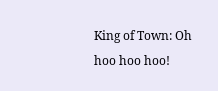King of Town: Oh hoo hoo hoo!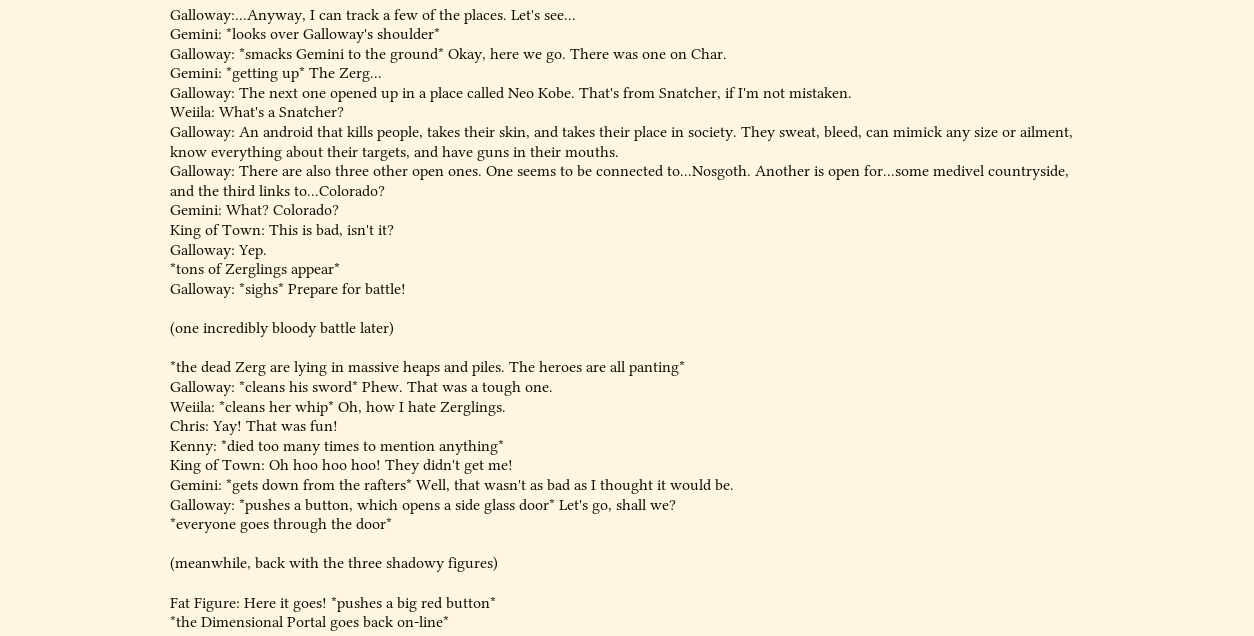Galloway:...Anyway, I can track a few of the places. Let's see...
Gemini: *looks over Galloway's shoulder*
Galloway: *smacks Gemini to the ground* Okay, here we go. There was one on Char.
Gemini: *getting up* The Zerg...
Galloway: The next one opened up in a place called Neo Kobe. That's from Snatcher, if I'm not mistaken.
Weiila: What's a Snatcher?
Galloway: An android that kills people, takes their skin, and takes their place in society. They sweat, bleed, can mimick any size or ailment, know everything about their targets, and have guns in their mouths.
Galloway: There are also three other open ones. One seems to be connected to...Nosgoth. Another is open for...some medivel countryside, and the third links to...Colorado?
Gemini: What? Colorado?
King of Town: This is bad, isn't it?
Galloway: Yep.
*tons of Zerglings appear*
Galloway: *sighs* Prepare for battle!

(one incredibly bloody battle later)

*the dead Zerg are lying in massive heaps and piles. The heroes are all panting*
Galloway: *cleans his sword* Phew. That was a tough one.
Weiila: *cleans her whip* Oh, how I hate Zerglings.
Chris: Yay! That was fun!
Kenny: *died too many times to mention anything*
King of Town: Oh hoo hoo hoo! They didn't get me!
Gemini: *gets down from the rafters* Well, that wasn't as bad as I thought it would be.
Galloway: *pushes a button, which opens a side glass door* Let's go, shall we?
*everyone goes through the door*

(meanwhile, back with the three shadowy figures)

Fat Figure: Here it goes! *pushes a big red button*
*the Dimensional Portal goes back on-line*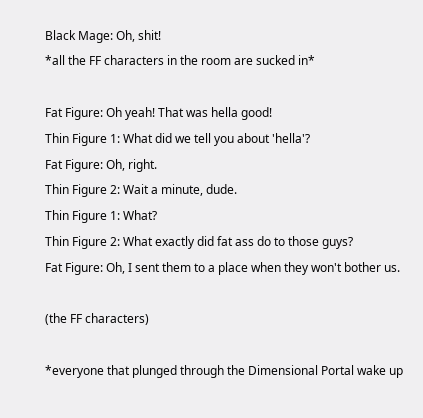Black Mage: Oh, shit!
*all the FF characters in the room are sucked in*

Fat Figure: Oh yeah! That was hella good!
Thin Figure 1: What did we tell you about 'hella'?
Fat Figure: Oh, right.
Thin Figure 2: Wait a minute, dude.
Thin Figure 1: What?
Thin Figure 2: What exactly did fat ass do to those guys?
Fat Figure: Oh, I sent them to a place when they won't bother us.

(the FF characters)

*everyone that plunged through the Dimensional Portal wake up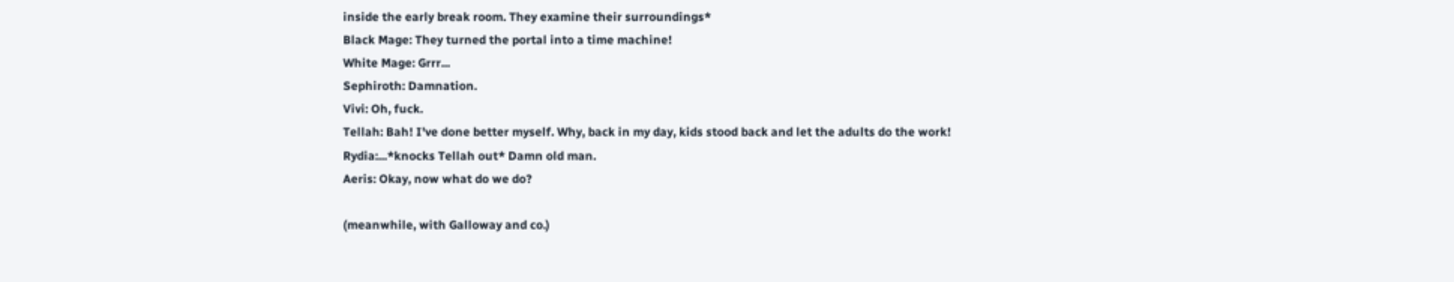inside the early break room. They examine their surroundings*
Black Mage: They turned the portal into a time machine!
White Mage: Grrr...
Sephiroth: Damnation.
Vivi: Oh, fuck.
Tellah: Bah! I've done better myself. Why, back in my day, kids stood back and let the adults do the work!
Rydia:...*knocks Tellah out* Damn old man.
Aeris: Okay, now what do we do?

(meanwhile, with Galloway and co.)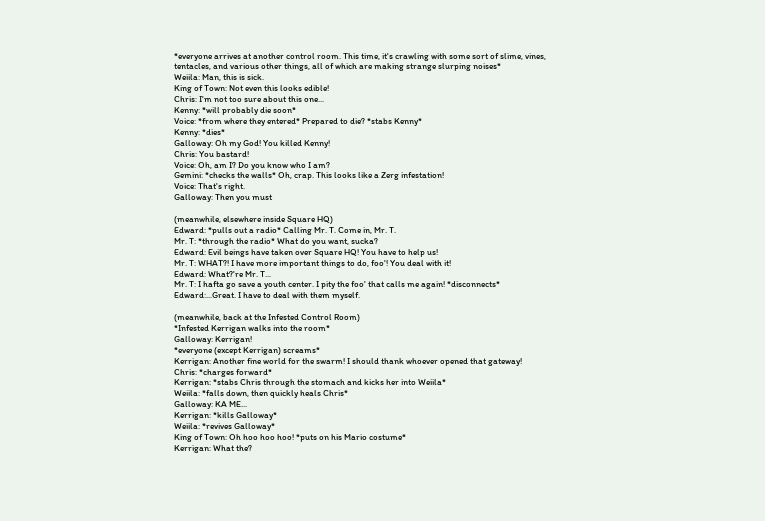*everyone arrives at another control room. This time, it's crawling with some sort of slime, vines, tentacles, and various other things, all of which are making strange slurping noises*
Weiila: Man, this is sick.
King of Town: Not even this looks edible!
Chris: I'm not too sure about this one...
Kenny: *will probably die soon*
Voice: *from where they entered* Prepared to die? *stabs Kenny*
Kenny: *dies*
Galloway: Oh my God! You killed Kenny!
Chris: You bastard!
Voice: Oh, am I? Do you know who I am?
Gemini: *checks the walls* Oh, crap. This looks like a Zerg infestation!
Voice: That's right.
Galloway: Then you must

(meanwhile, elsewhere inside Square HQ)
Edward: *pulls out a radio* Calling Mr. T. Come in, Mr. T.
Mr. T: *through the radio* What do you want, sucka?
Edward: Evil beings have taken over Square HQ! You have to help us!
Mr. T: WHAT?! I have more important things to do, foo'! You deal with it!
Edward: What?'re Mr. T...
Mr. T: I hafta go save a youth center. I pity the foo' that calls me again! *disconnects*
Edward:...Great. I have to deal with them myself.

(meanwhile, back at the Infested Control Room)
*Infested Kerrigan walks into the room*
Galloway: Kerrigan!
*everyone (except Kerrigan) screams*
Kerrigan: Another fine world for the swarm! I should thank whoever opened that gateway!
Chris: *charges forward*
Kerrigan: *stabs Chris through the stomach and kicks her into Weiila*
Weiila: *falls down, then quickly heals Chris*
Galloway: KA ME...
Kerrigan: *kills Galloway*
Weiila: *revives Galloway*
King of Town: Oh hoo hoo hoo! *puts on his Mario costume*
Kerrigan: What the?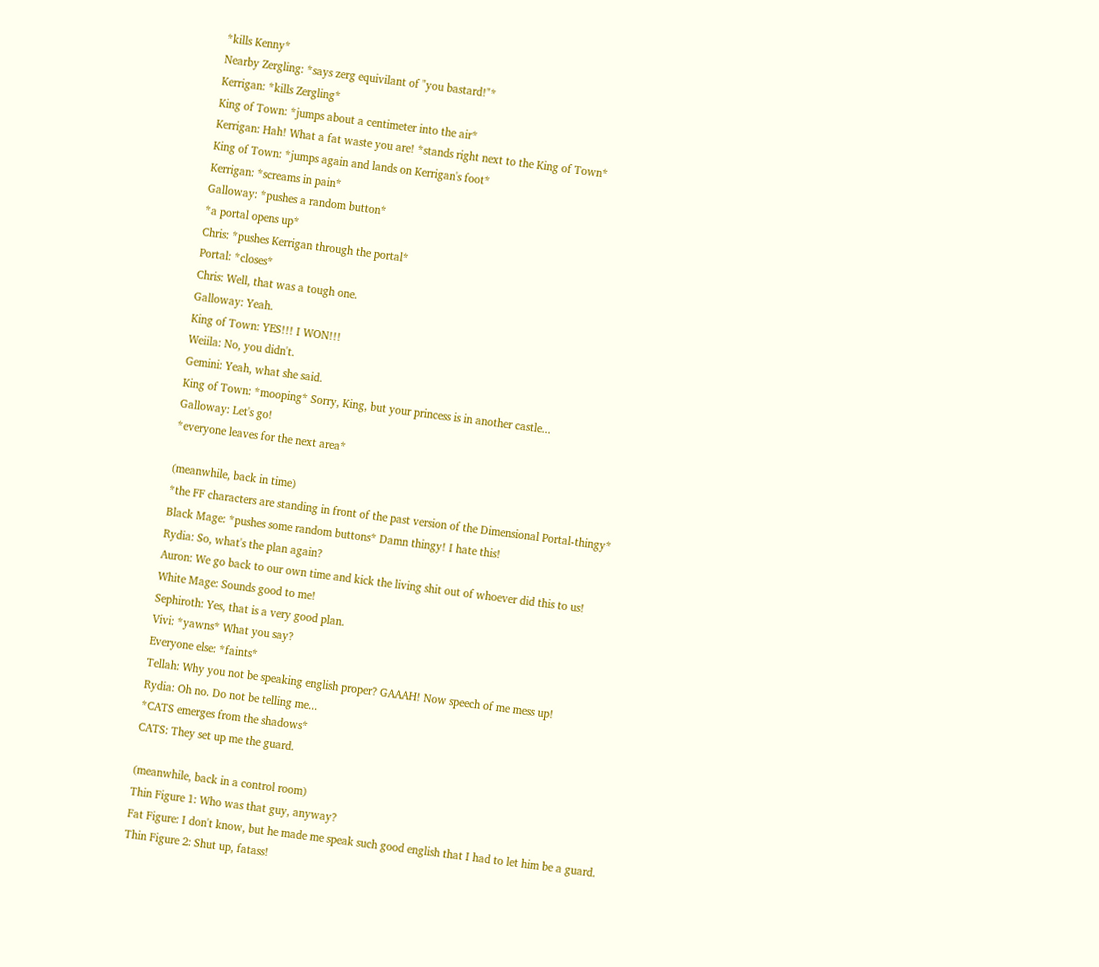*kills Kenny*
Nearby Zergling: *says zerg equivilant of "you bastard!"*
Kerrigan: *kills Zergling*
King of Town: *jumps about a centimeter into the air*
Kerrigan: Hah! What a fat waste you are! *stands right next to the King of Town*
King of Town: *jumps again and lands on Kerrigan's foot*
Kerrigan: *screams in pain*
Galloway: *pushes a random button*
*a portal opens up*
Chris: *pushes Kerrigan through the portal*
Portal: *closes*
Chris: Well, that was a tough one.
Galloway: Yeah.
King of Town: YES!!! I WON!!!
Weiila: No, you didn't.
Gemini: Yeah, what she said.
King of Town: *mooping* Sorry, King, but your princess is in another castle...
Galloway: Let's go!
*everyone leaves for the next area*

(meanwhile, back in time)
*the FF characters are standing in front of the past version of the Dimensional Portal-thingy*
Black Mage: *pushes some random buttons* Damn thingy! I hate this!
Rydia: So, what's the plan again?
Auron: We go back to our own time and kick the living shit out of whoever did this to us!
White Mage: Sounds good to me!
Sephiroth: Yes, that is a very good plan.
Vivi: *yawns* What you say?
Everyone else: *faints*
Tellah: Why you not be speaking english proper? GAAAH! Now speech of me mess up!
Rydia: Oh no. Do not be telling me...
*CATS emerges from the shadows*
CATS: They set up me the guard.

(meanwhile, back in a control room)
Thin Figure 1: Who was that guy, anyway?
Fat Figure: I don't know, but he made me speak such good english that I had to let him be a guard.
Thin Figure 2: Shut up, fatass!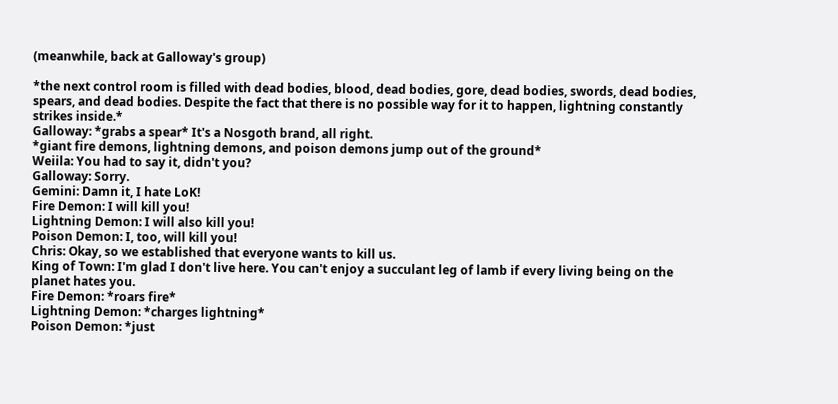(meanwhile, back at Galloway's group)

*the next control room is filled with dead bodies, blood, dead bodies, gore, dead bodies, swords, dead bodies, spears, and dead bodies. Despite the fact that there is no possible way for it to happen, lightning constantly strikes inside.*
Galloway: *grabs a spear* It's a Nosgoth brand, all right.
*giant fire demons, lightning demons, and poison demons jump out of the ground*
Weiila: You had to say it, didn't you?
Galloway: Sorry.
Gemini: Damn it, I hate LoK!
Fire Demon: I will kill you!
Lightning Demon: I will also kill you!
Poison Demon: I, too, will kill you!
Chris: Okay, so we established that everyone wants to kill us.
King of Town: I'm glad I don't live here. You can't enjoy a succulant leg of lamb if every living being on the planet hates you.
Fire Demon: *roars fire*
Lightning Demon: *charges lightning*
Poison Demon: *just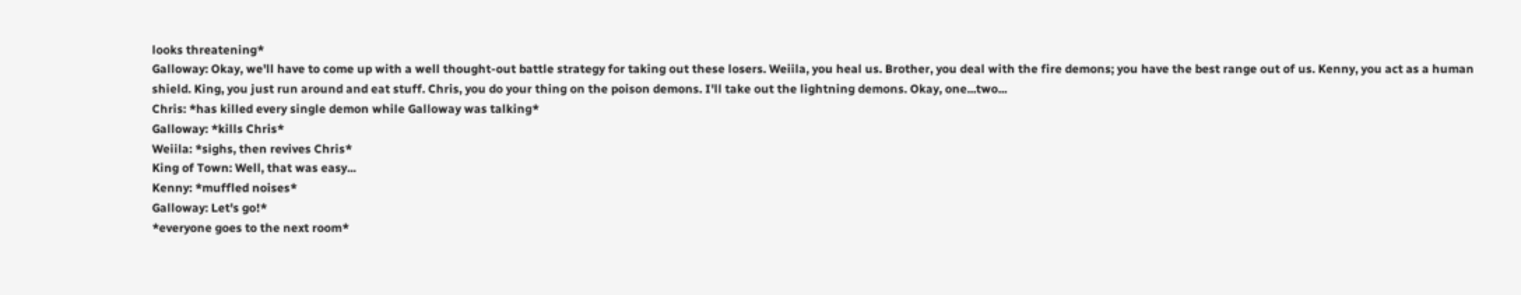looks threatening*
Galloway: Okay, we'll have to come up with a well thought-out battle strategy for taking out these losers. Weiila, you heal us. Brother, you deal with the fire demons; you have the best range out of us. Kenny, you act as a human shield. King, you just run around and eat stuff. Chris, you do your thing on the poison demons. I'll take out the lightning demons. Okay, one...two...
Chris: *has killed every single demon while Galloway was talking*
Galloway: *kills Chris*
Weiila: *sighs, then revives Chris*
King of Town: Well, that was easy...
Kenny: *muffled noises*
Galloway: Let's go!*
*everyone goes to the next room*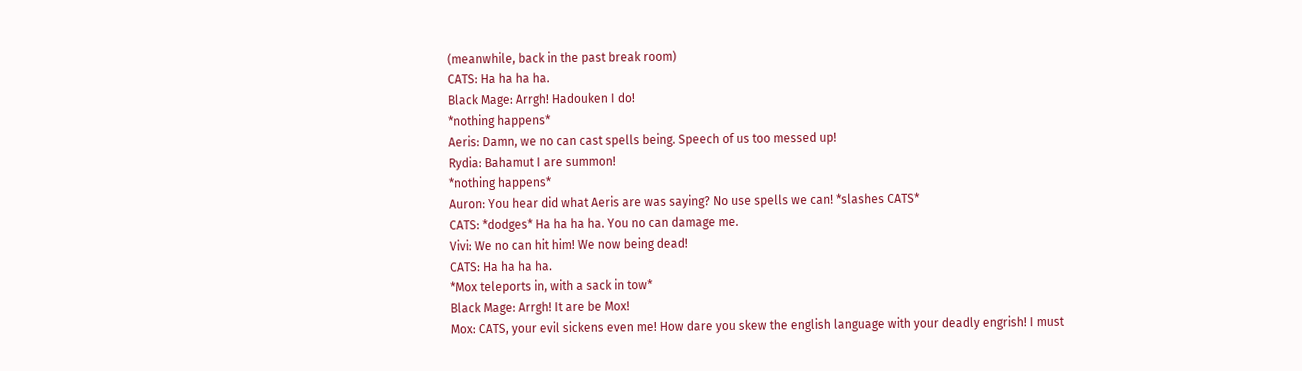(meanwhile, back in the past break room)
CATS: Ha ha ha ha.
Black Mage: Arrgh! Hadouken I do!
*nothing happens*
Aeris: Damn, we no can cast spells being. Speech of us too messed up!
Rydia: Bahamut I are summon!
*nothing happens*
Auron: You hear did what Aeris are was saying? No use spells we can! *slashes CATS*
CATS: *dodges* Ha ha ha ha. You no can damage me.
Vivi: We no can hit him! We now being dead!
CATS: Ha ha ha ha.
*Mox teleports in, with a sack in tow*
Black Mage: Arrgh! It are be Mox!
Mox: CATS, your evil sickens even me! How dare you skew the english language with your deadly engrish! I must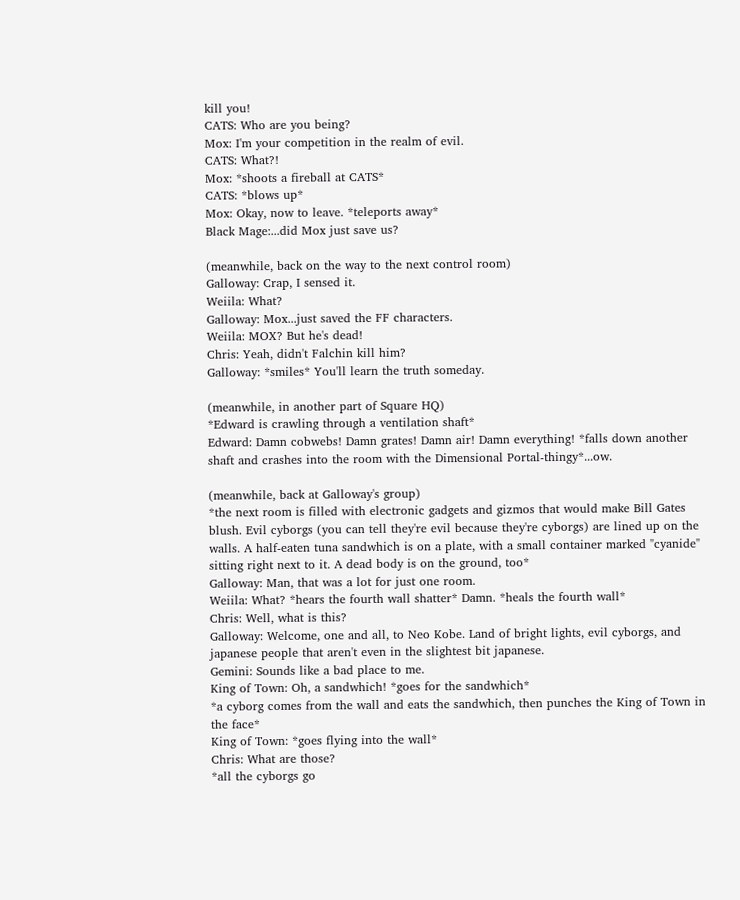kill you!
CATS: Who are you being?
Mox: I'm your competition in the realm of evil.
CATS: What?!
Mox: *shoots a fireball at CATS*
CATS: *blows up*
Mox: Okay, now to leave. *teleports away*
Black Mage:...did Mox just save us?

(meanwhile, back on the way to the next control room)
Galloway: Crap, I sensed it.
Weiila: What?
Galloway: Mox...just saved the FF characters.
Weiila: MOX? But he's dead!
Chris: Yeah, didn't Falchin kill him?
Galloway: *smiles* You'll learn the truth someday.

(meanwhile, in another part of Square HQ)
*Edward is crawling through a ventilation shaft*
Edward: Damn cobwebs! Damn grates! Damn air! Damn everything! *falls down another shaft and crashes into the room with the Dimensional Portal-thingy*...ow.

(meanwhile, back at Galloway's group)
*the next room is filled with electronic gadgets and gizmos that would make Bill Gates blush. Evil cyborgs (you can tell they're evil because they're cyborgs) are lined up on the walls. A half-eaten tuna sandwhich is on a plate, with a small container marked "cyanide" sitting right next to it. A dead body is on the ground, too*
Galloway: Man, that was a lot for just one room.
Weiila: What? *hears the fourth wall shatter* Damn. *heals the fourth wall*
Chris: Well, what is this?
Galloway: Welcome, one and all, to Neo Kobe. Land of bright lights, evil cyborgs, and japanese people that aren't even in the slightest bit japanese.
Gemini: Sounds like a bad place to me.
King of Town: Oh, a sandwhich! *goes for the sandwhich*
*a cyborg comes from the wall and eats the sandwhich, then punches the King of Town in the face*
King of Town: *goes flying into the wall*
Chris: What are those?
*all the cyborgs go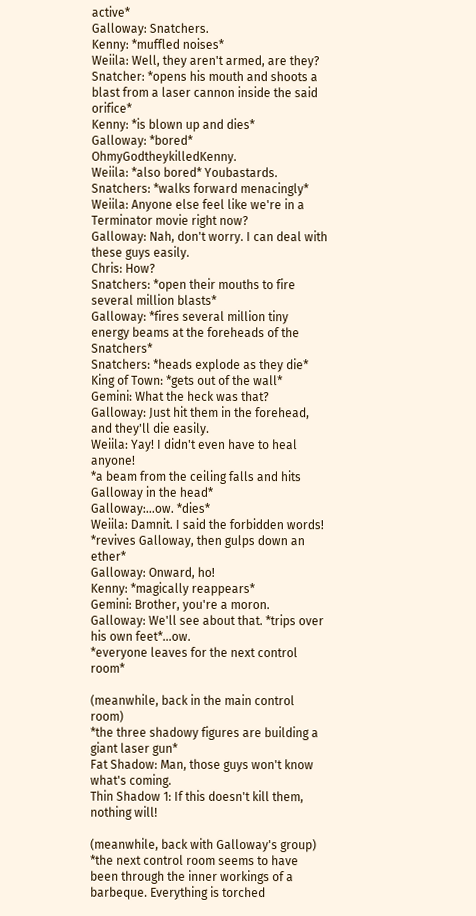active*
Galloway: Snatchers.
Kenny: *muffled noises*
Weiila: Well, they aren't armed, are they?
Snatcher: *opens his mouth and shoots a blast from a laser cannon inside the said orifice*
Kenny: *is blown up and dies*
Galloway: *bored* OhmyGodtheykilledKenny.
Weiila: *also bored* Youbastards.
Snatchers: *walks forward menacingly*
Weiila: Anyone else feel like we're in a Terminator movie right now?
Galloway: Nah, don't worry. I can deal with these guys easily.
Chris: How?
Snatchers: *open their mouths to fire several million blasts*
Galloway: *fires several million tiny energy beams at the foreheads of the Snatchers*
Snatchers: *heads explode as they die*
King of Town: *gets out of the wall*
Gemini: What the heck was that?
Galloway: Just hit them in the forehead, and they'll die easily.
Weiila: Yay! I didn't even have to heal anyone!
*a beam from the ceiling falls and hits Galloway in the head*
Galloway:...ow. *dies*
Weiila: Damnit. I said the forbidden words! *revives Galloway, then gulps down an ether*
Galloway: Onward, ho!
Kenny: *magically reappears*
Gemini: Brother, you're a moron.
Galloway: We'll see about that. *trips over his own feet*...ow.
*everyone leaves for the next control room*

(meanwhile, back in the main control room)
*the three shadowy figures are building a giant laser gun*
Fat Shadow: Man, those guys won't know what's coming.
Thin Shadow 1: If this doesn't kill them, nothing will!

(meanwhile, back with Galloway's group)
*the next control room seems to have been through the inner workings of a barbeque. Everything is torched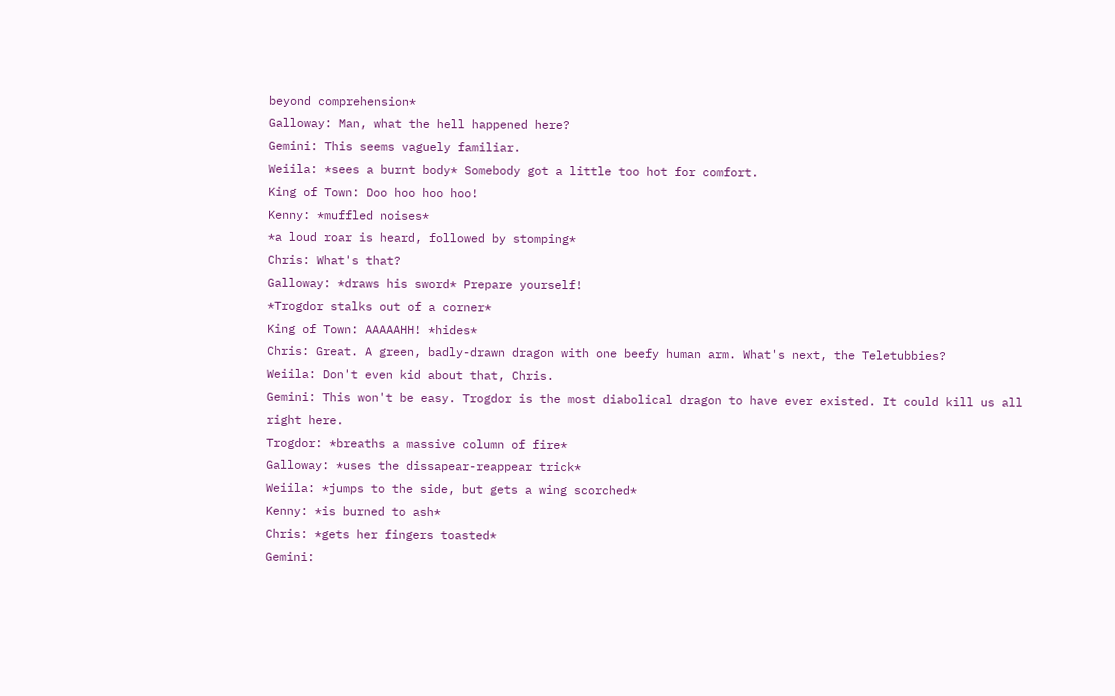beyond comprehension*
Galloway: Man, what the hell happened here?
Gemini: This seems vaguely familiar.
Weiila: *sees a burnt body* Somebody got a little too hot for comfort.
King of Town: Doo hoo hoo hoo!
Kenny: *muffled noises*
*a loud roar is heard, followed by stomping*
Chris: What's that?
Galloway: *draws his sword* Prepare yourself!
*Trogdor stalks out of a corner*
King of Town: AAAAAHH! *hides*
Chris: Great. A green, badly-drawn dragon with one beefy human arm. What's next, the Teletubbies?
Weiila: Don't even kid about that, Chris.
Gemini: This won't be easy. Trogdor is the most diabolical dragon to have ever existed. It could kill us all right here.
Trogdor: *breaths a massive column of fire*
Galloway: *uses the dissapear-reappear trick*
Weiila: *jumps to the side, but gets a wing scorched*
Kenny: *is burned to ash*
Chris: *gets her fingers toasted*
Gemini: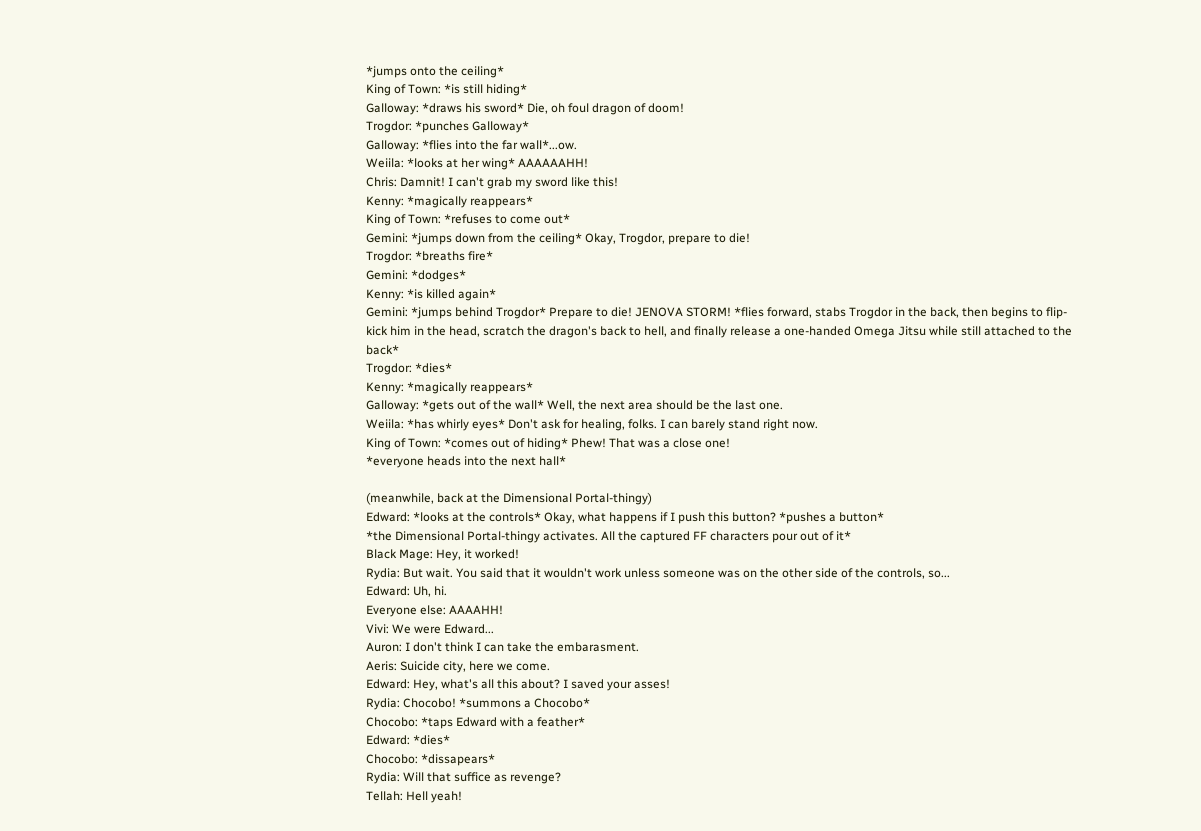*jumps onto the ceiling*
King of Town: *is still hiding*
Galloway: *draws his sword* Die, oh foul dragon of doom!
Trogdor: *punches Galloway*
Galloway: *flies into the far wall*...ow.
Weiila: *looks at her wing* AAAAAAHH!
Chris: Damnit! I can't grab my sword like this!
Kenny: *magically reappears*
King of Town: *refuses to come out*
Gemini: *jumps down from the ceiling* Okay, Trogdor, prepare to die!
Trogdor: *breaths fire*
Gemini: *dodges*
Kenny: *is killed again*
Gemini: *jumps behind Trogdor* Prepare to die! JENOVA STORM! *flies forward, stabs Trogdor in the back, then begins to flip-kick him in the head, scratch the dragon's back to hell, and finally release a one-handed Omega Jitsu while still attached to the back*
Trogdor: *dies*
Kenny: *magically reappears*
Galloway: *gets out of the wall* Well, the next area should be the last one.
Weiila: *has whirly eyes* Don't ask for healing, folks. I can barely stand right now.
King of Town: *comes out of hiding* Phew! That was a close one!
*everyone heads into the next hall*

(meanwhile, back at the Dimensional Portal-thingy)
Edward: *looks at the controls* Okay, what happens if I push this button? *pushes a button*
*the Dimensional Portal-thingy activates. All the captured FF characters pour out of it*
Black Mage: Hey, it worked!
Rydia: But wait. You said that it wouldn't work unless someone was on the other side of the controls, so...
Edward: Uh, hi.
Everyone else: AAAAHH!
Vivi: We were Edward...
Auron: I don't think I can take the embarasment.
Aeris: Suicide city, here we come.
Edward: Hey, what's all this about? I saved your asses!
Rydia: Chocobo! *summons a Chocobo*
Chocobo: *taps Edward with a feather*
Edward: *dies*
Chocobo: *dissapears*
Rydia: Will that suffice as revenge?
Tellah: Hell yeah!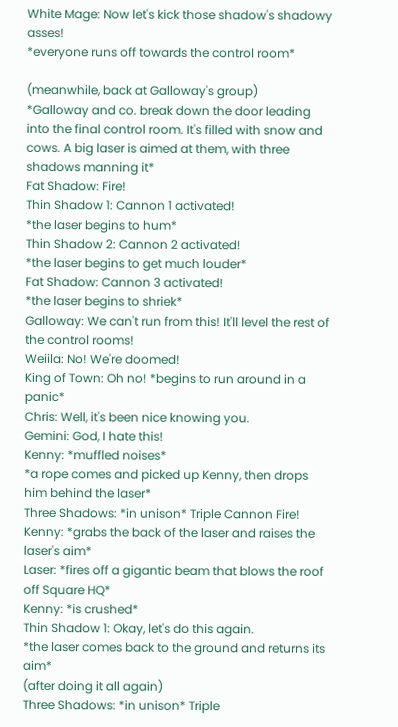White Mage: Now let's kick those shadow's shadowy asses!
*everyone runs off towards the control room*

(meanwhile, back at Galloway's group)
*Galloway and co. break down the door leading into the final control room. It's filled with snow and cows. A big laser is aimed at them, with three shadows manning it*
Fat Shadow: Fire!
Thin Shadow 1: Cannon 1 activated!
*the laser begins to hum*
Thin Shadow 2: Cannon 2 activated!
*the laser begins to get much louder*
Fat Shadow: Cannon 3 activated!
*the laser begins to shriek*
Galloway: We can't run from this! It'll level the rest of the control rooms!
Weiila: No! We're doomed!
King of Town: Oh no! *begins to run around in a panic*
Chris: Well, it's been nice knowing you.
Gemini: God, I hate this!
Kenny: *muffled noises*
*a rope comes and picked up Kenny, then drops him behind the laser*
Three Shadows: *in unison* Triple Cannon Fire!
Kenny: *grabs the back of the laser and raises the laser's aim*
Laser: *fires off a gigantic beam that blows the roof off Square HQ*
Kenny: *is crushed*
Thin Shadow 1: Okay, let's do this again.
*the laser comes back to the ground and returns its aim*
(after doing it all again)
Three Shadows: *in unison* Triple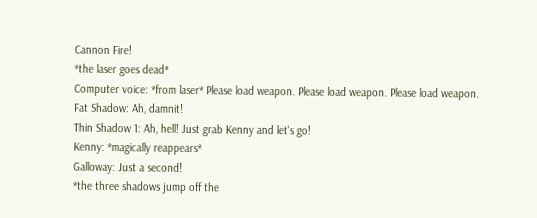Cannon Fire!
*the laser goes dead*
Computer voice: *from laser* Please load weapon. Please load weapon. Please load weapon.
Fat Shadow: Ah, damnit!
Thin Shadow 1: Ah, hell! Just grab Kenny and let's go!
Kenny: *magically reappears*
Galloway: Just a second!
*the three shadows jump off the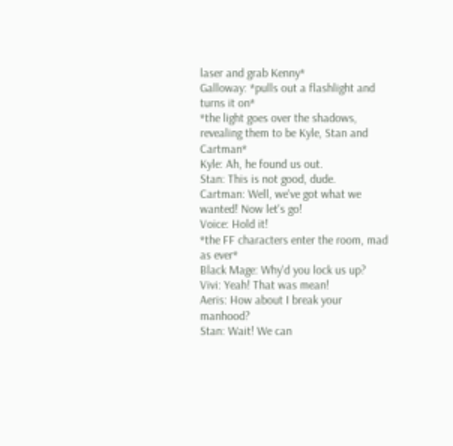laser and grab Kenny*
Galloway: *pulls out a flashlight and turns it on*
*the light goes over the shadows, revealing them to be Kyle, Stan and Cartman*
Kyle: Ah, he found us out.
Stan: This is not good, dude.
Cartman: Well, we've got what we wanted! Now let's go!
Voice: Hold it!
*the FF characters enter the room, mad as ever*
Black Mage: Why'd you lock us up?
Vivi: Yeah! That was mean!
Aeris: How about I break your manhood?
Stan: Wait! We can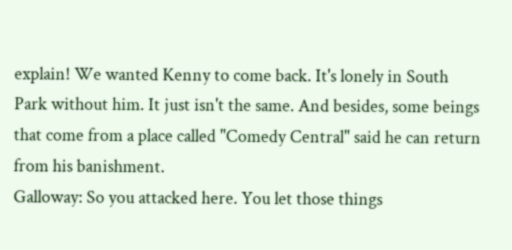explain! We wanted Kenny to come back. It's lonely in South Park without him. It just isn't the same. And besides, some beings that come from a place called "Comedy Central" said he can return from his banishment.
Galloway: So you attacked here. You let those things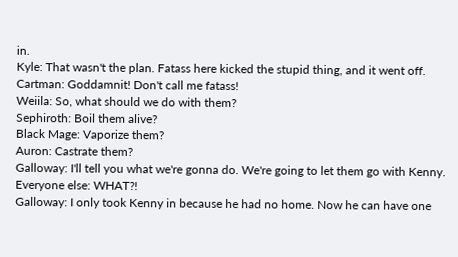in.
Kyle: That wasn't the plan. Fatass here kicked the stupid thing, and it went off.
Cartman: Goddamnit! Don't call me fatass!
Weiila: So, what should we do with them?
Sephiroth: Boil them alive?
Black Mage: Vaporize them?
Auron: Castrate them?
Galloway: I'll tell you what we're gonna do. We're going to let them go with Kenny.
Everyone else: WHAT?!
Galloway: I only took Kenny in because he had no home. Now he can have one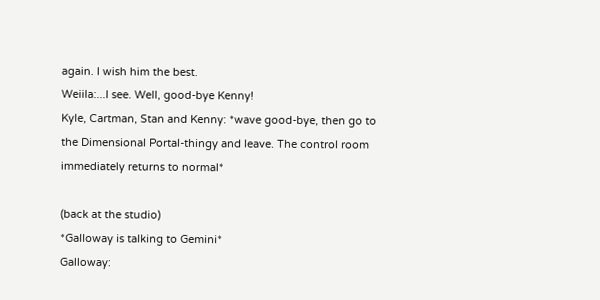again. I wish him the best.
Weiila:...I see. Well, good-bye Kenny!
Kyle, Cartman, Stan and Kenny: *wave good-bye, then go to the Dimensional Portal-thingy and leave. The control room immediately returns to normal*

(back at the studio)
*Galloway is talking to Gemini*
Galloway: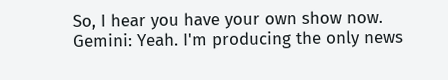So, I hear you have your own show now.
Gemini: Yeah. I'm producing the only news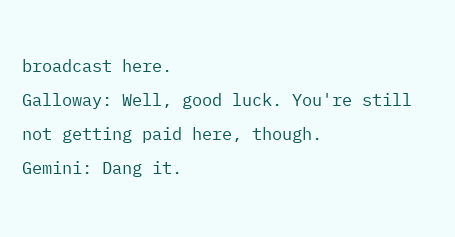broadcast here.
Galloway: Well, good luck. You're still not getting paid here, though.
Gemini: Dang it.